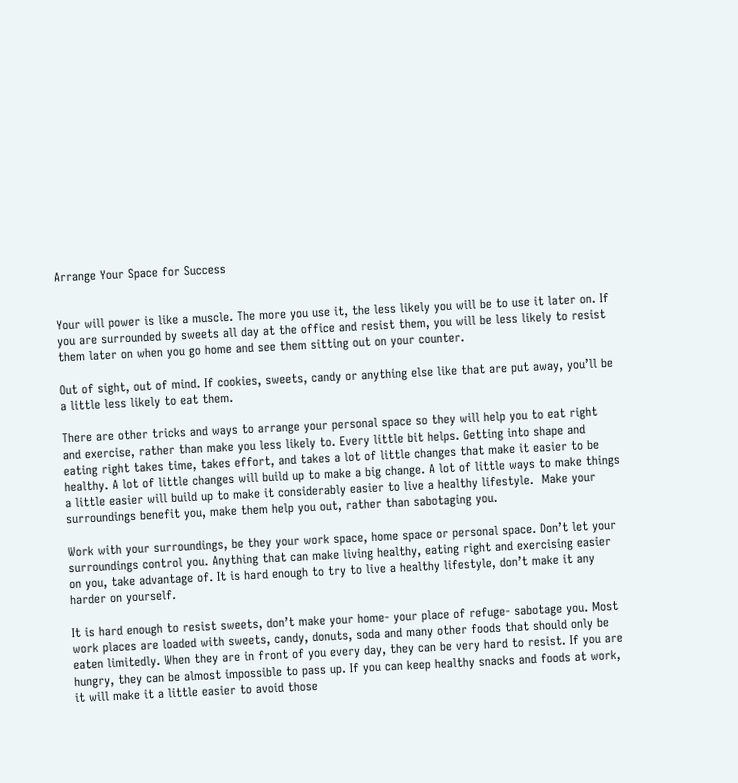Arrange Your Space for Success


Your will power is like a muscle. The more you use it, the less likely you will be to use it later on. If you are surrounded by sweets all day at the office and resist them, you will be less likely to resist them later on when you go home and see them sitting out on your counter.

Out of sight, out of mind. If cookies, sweets, candy or anything else like that are put away, you’ll be a little less likely to eat them.

There are other tricks and ways to arrange your personal space so they will help you to eat right and exercise, rather than make you less likely to. Every little bit helps. Getting into shape and eating right takes time, takes effort, and takes a lot of little changes that make it easier to be healthy. A lot of little changes will build up to make a big change. A lot of little ways to make things a little easier will build up to make it considerably easier to live a healthy lifestyle.  Make your surroundings benefit you, make them help you out, rather than sabotaging you.

Work with your surroundings, be they your work space, home space or personal space. Don’t let your surroundings control you. Anything that can make living healthy, eating right and exercising easier on you, take advantage of. It is hard enough to try to live a healthy lifestyle, don’t make it any harder on yourself.

It is hard enough to resist sweets, don’t make your home- your place of refuge- sabotage you. Most work places are loaded with sweets, candy, donuts, soda and many other foods that should only be eaten limitedly. When they are in front of you every day, they can be very hard to resist. If you are hungry, they can be almost impossible to pass up. If you can keep healthy snacks and foods at work, it will make it a little easier to avoid those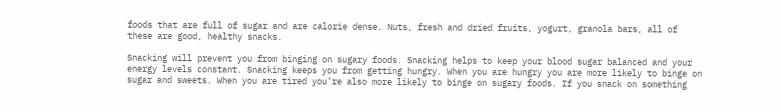foods that are full of sugar and are calorie dense. Nuts, fresh and dried fruits, yogurt, granola bars, all of these are good, healthy snacks.

Snacking will prevent you from binging on sugary foods. Snacking helps to keep your blood sugar balanced and your energy levels constant. Snacking keeps you from getting hungry. When you are hungry you are more likely to binge on sugar and sweets. When you are tired you’re also more likely to binge on sugary foods. If you snack on something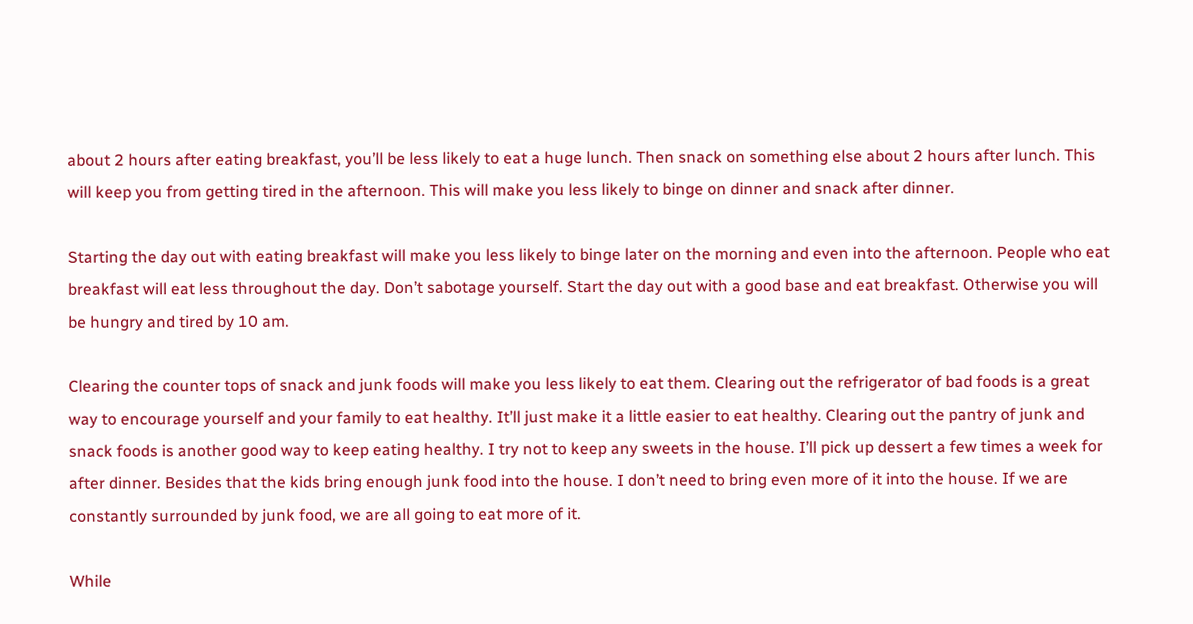about 2 hours after eating breakfast, you’ll be less likely to eat a huge lunch. Then snack on something else about 2 hours after lunch. This will keep you from getting tired in the afternoon. This will make you less likely to binge on dinner and snack after dinner.

Starting the day out with eating breakfast will make you less likely to binge later on the morning and even into the afternoon. People who eat breakfast will eat less throughout the day. Don’t sabotage yourself. Start the day out with a good base and eat breakfast. Otherwise you will be hungry and tired by 10 am.

Clearing the counter tops of snack and junk foods will make you less likely to eat them. Clearing out the refrigerator of bad foods is a great way to encourage yourself and your family to eat healthy. It’ll just make it a little easier to eat healthy. Clearing out the pantry of junk and snack foods is another good way to keep eating healthy. I try not to keep any sweets in the house. I’ll pick up dessert a few times a week for after dinner. Besides that the kids bring enough junk food into the house. I don’t need to bring even more of it into the house. If we are constantly surrounded by junk food, we are all going to eat more of it.

While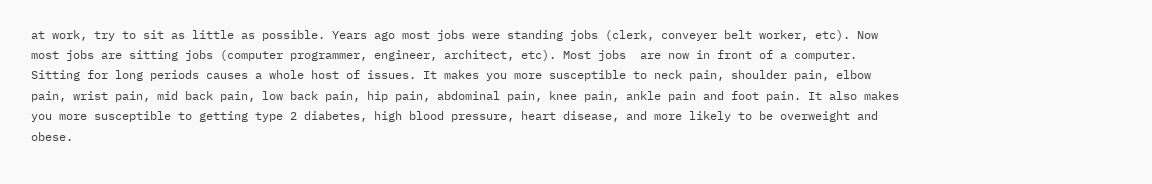at work, try to sit as little as possible. Years ago most jobs were standing jobs (clerk, conveyer belt worker, etc). Now most jobs are sitting jobs (computer programmer, engineer, architect, etc). Most jobs  are now in front of a computer. Sitting for long periods causes a whole host of issues. It makes you more susceptible to neck pain, shoulder pain, elbow pain, wrist pain, mid back pain, low back pain, hip pain, abdominal pain, knee pain, ankle pain and foot pain. It also makes you more susceptible to getting type 2 diabetes, high blood pressure, heart disease, and more likely to be overweight and obese.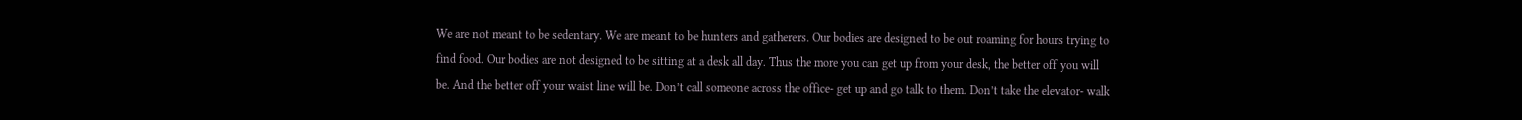We are not meant to be sedentary. We are meant to be hunters and gatherers. Our bodies are designed to be out roaming for hours trying to find food. Our bodies are not designed to be sitting at a desk all day. Thus the more you can get up from your desk, the better off you will be. And the better off your waist line will be. Don’t call someone across the office- get up and go talk to them. Don’t take the elevator- walk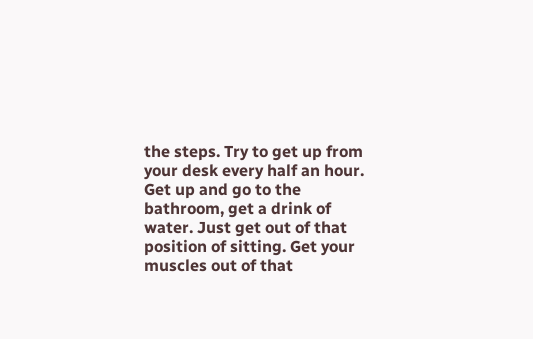the steps. Try to get up from your desk every half an hour. Get up and go to the bathroom, get a drink of water. Just get out of that position of sitting. Get your muscles out of that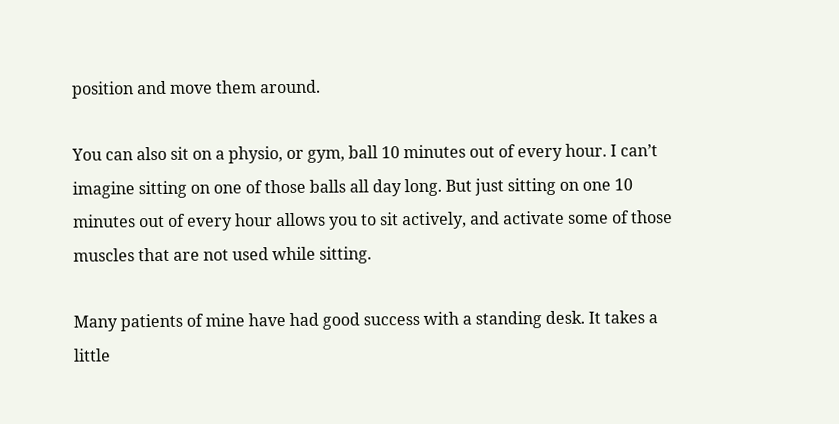position and move them around.

You can also sit on a physio, or gym, ball 10 minutes out of every hour. I can’t imagine sitting on one of those balls all day long. But just sitting on one 10 minutes out of every hour allows you to sit actively, and activate some of those muscles that are not used while sitting.

Many patients of mine have had good success with a standing desk. It takes a little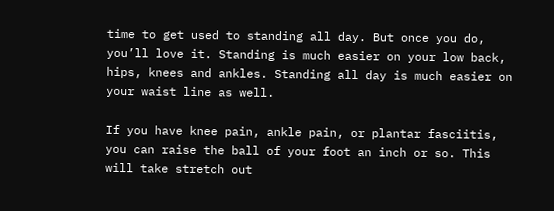time to get used to standing all day. But once you do, you’ll love it. Standing is much easier on your low back, hips, knees and ankles. Standing all day is much easier on your waist line as well.

If you have knee pain, ankle pain, or plantar fasciitis, you can raise the ball of your foot an inch or so. This will take stretch out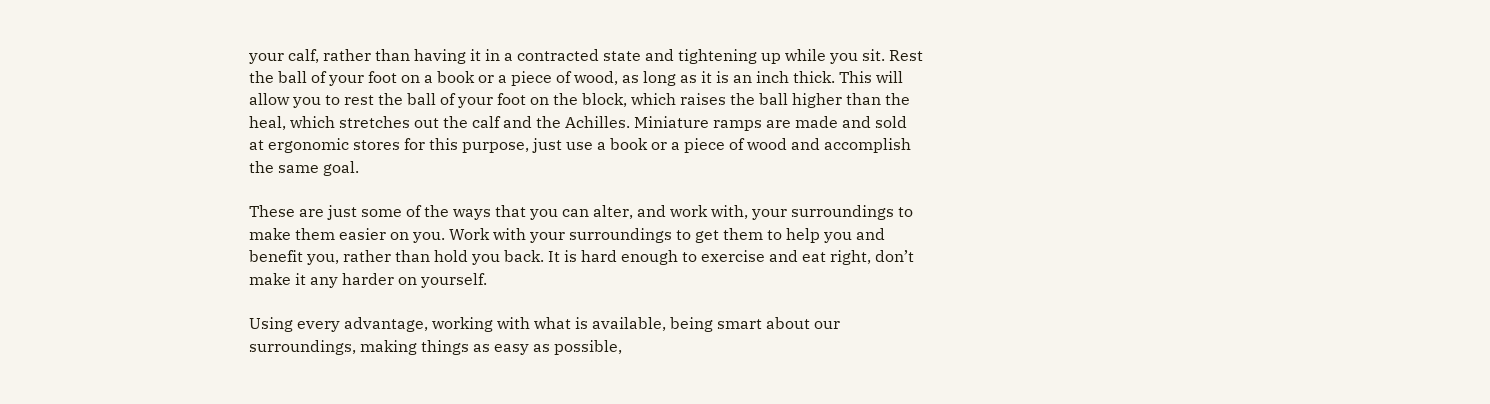your calf, rather than having it in a contracted state and tightening up while you sit. Rest the ball of your foot on a book or a piece of wood, as long as it is an inch thick. This will allow you to rest the ball of your foot on the block, which raises the ball higher than the heal, which stretches out the calf and the Achilles. Miniature ramps are made and sold at ergonomic stores for this purpose, just use a book or a piece of wood and accomplish the same goal.

These are just some of the ways that you can alter, and work with, your surroundings to make them easier on you. Work with your surroundings to get them to help you and benefit you, rather than hold you back. It is hard enough to exercise and eat right, don’t make it any harder on yourself.

Using every advantage, working with what is available, being smart about our surroundings, making things as easy as possible,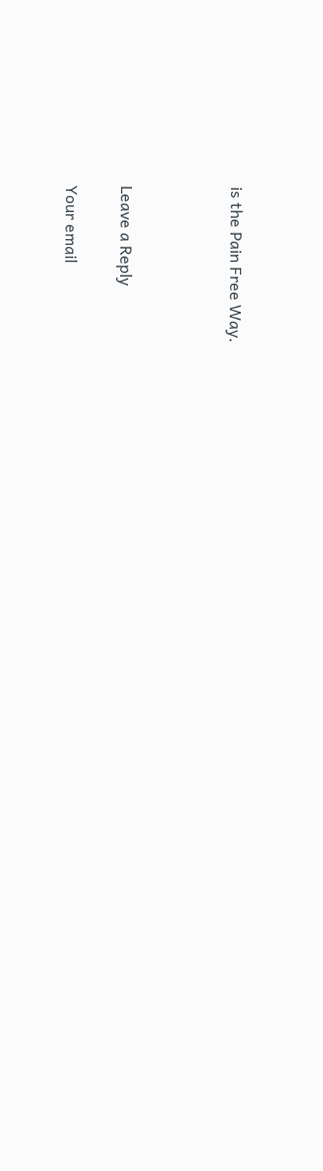is the Pain Free Way.



Leave a Reply

Your email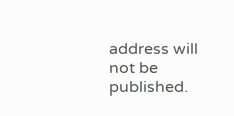address will not be published.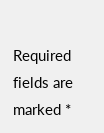Required fields are marked *